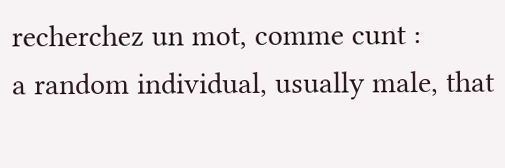recherchez un mot, comme cunt :
a random individual, usually male, that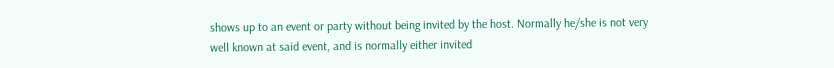shows up to an event or party without being invited by the host. Normally he/she is not very well known at said event, and is normally either invited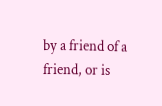by a friend of a friend, or is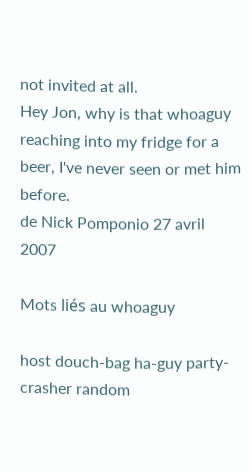not invited at all.
Hey Jon, why is that whoaguy reaching into my fridge for a beer, I've never seen or met him before.
de Nick Pomponio 27 avril 2007

Mots liés au whoaguy

host douch-bag ha-guy party-crasher random